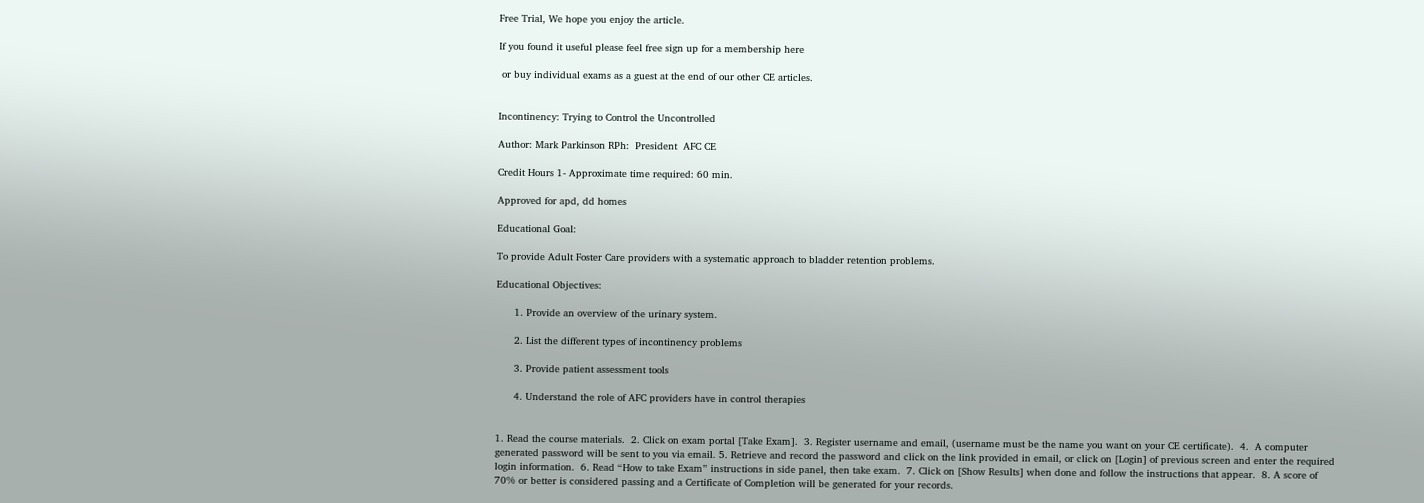Free Trial, We hope you enjoy the article.

If you found it useful please feel free sign up for a membership here

 or buy individual exams as a guest at the end of our other CE articles.


Incontinency: Trying to Control the Uncontrolled

Author: Mark Parkinson RPh:  President  AFC CE

Credit Hours 1- Approximate time required: 60 min.

Approved for apd, dd homes

Educational Goal:

To provide Adult Foster Care providers with a systematic approach to bladder retention problems.

Educational Objectives:

      1. Provide an overview of the urinary system.

      2. List the different types of incontinency problems

      3. Provide patient assessment tools

      4. Understand the role of AFC providers have in control therapies


1. Read the course materials.  2. Click on exam portal [Take Exam].  3. Register username and email, (username must be the name you want on your CE certificate).  4.  A computer generated password will be sent to you via email. 5. Retrieve and record the password and click on the link provided in email, or click on [Login] of previous screen and enter the required login information.  6. Read “How to take Exam” instructions in side panel, then take exam.  7. Click on [Show Results] when done and follow the instructions that appear.  8. A score of 70% or better is considered passing and a Certificate of Completion will be generated for your records.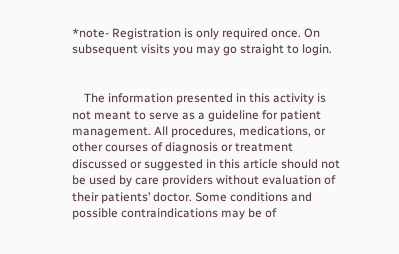*note- Registration is only required once. On subsequent visits you may go straight to login.


    The information presented in this activity is not meant to serve as a guideline for patient management. All procedures, medications, or other courses of diagnosis or treatment discussed or suggested in this article should not be used by care providers without evaluation of their patients’ doctor. Some conditions and possible contraindications may be of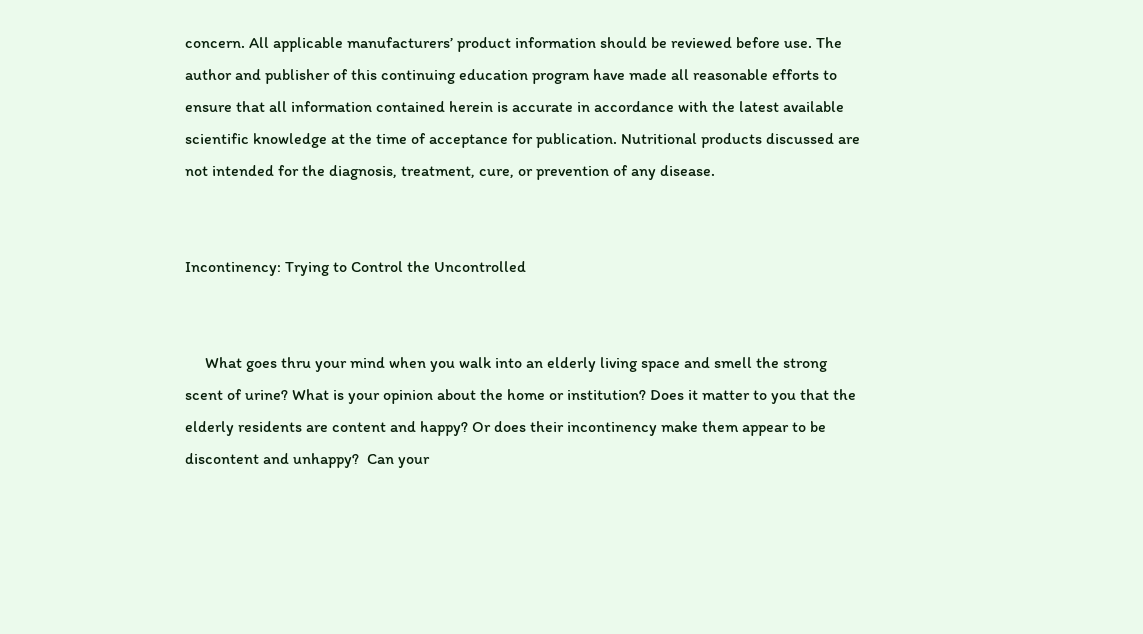concern. All applicable manufacturers’ product information should be reviewed before use. The author and publisher of this continuing education program have made all reasonable efforts to ensure that all information contained herein is accurate in accordance with the latest available scientific knowledge at the time of acceptance for publication. Nutritional products discussed are not intended for the diagnosis, treatment, cure, or prevention of any disease.


Incontinency: Trying to Control the Uncontrolled


     What goes thru your mind when you walk into an elderly living space and smell the strong scent of urine? What is your opinion about the home or institution? Does it matter to you that the elderly residents are content and happy? Or does their incontinency make them appear to be discontent and unhappy?  Can your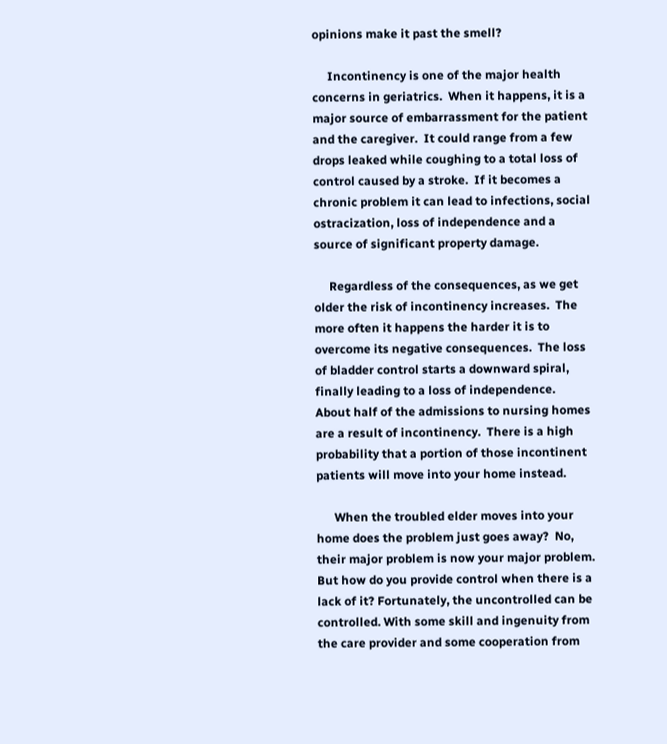opinions make it past the smell?

     Incontinency is one of the major health concerns in geriatrics.  When it happens, it is a major source of embarrassment for the patient and the caregiver.  It could range from a few drops leaked while coughing to a total loss of control caused by a stroke.  If it becomes a chronic problem it can lead to infections, social ostracization, loss of independence and a source of significant property damage.

     Regardless of the consequences, as we get older the risk of incontinency increases.  The more often it happens the harder it is to overcome its negative consequences.  The loss of bladder control starts a downward spiral, finally leading to a loss of independence.  About half of the admissions to nursing homes are a result of incontinency.  There is a high probability that a portion of those incontinent patients will move into your home instead.

      When the troubled elder moves into your home does the problem just goes away?  No, their major problem is now your major problem.  But how do you provide control when there is a lack of it? Fortunately, the uncontrolled can be controlled. With some skill and ingenuity from the care provider and some cooperation from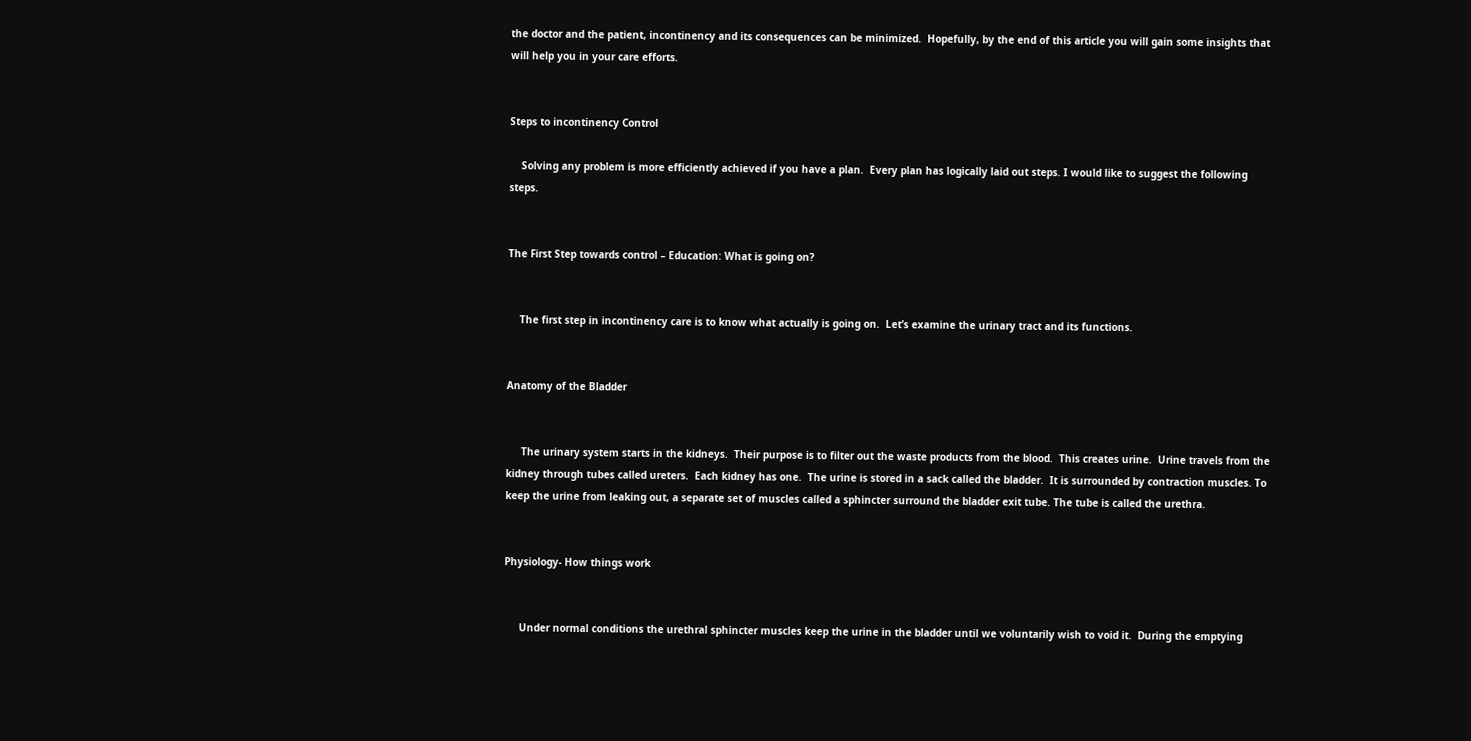the doctor and the patient, incontinency and its consequences can be minimized.  Hopefully, by the end of this article you will gain some insights that will help you in your care efforts.


Steps to incontinency Control

    Solving any problem is more efficiently achieved if you have a plan.  Every plan has logically laid out steps. I would like to suggest the following steps.


The First Step towards control – Education: What is going on?


    The first step in incontinency care is to know what actually is going on.  Let’s examine the urinary tract and its functions.


Anatomy of the Bladder


     The urinary system starts in the kidneys.  Their purpose is to filter out the waste products from the blood.  This creates urine.  Urine travels from the kidney through tubes called ureters.  Each kidney has one.  The urine is stored in a sack called the bladder.  It is surrounded by contraction muscles. To keep the urine from leaking out, a separate set of muscles called a sphincter surround the bladder exit tube. The tube is called the urethra.


Physiology- How things work


     Under normal conditions the urethral sphincter muscles keep the urine in the bladder until we voluntarily wish to void it.  During the emptying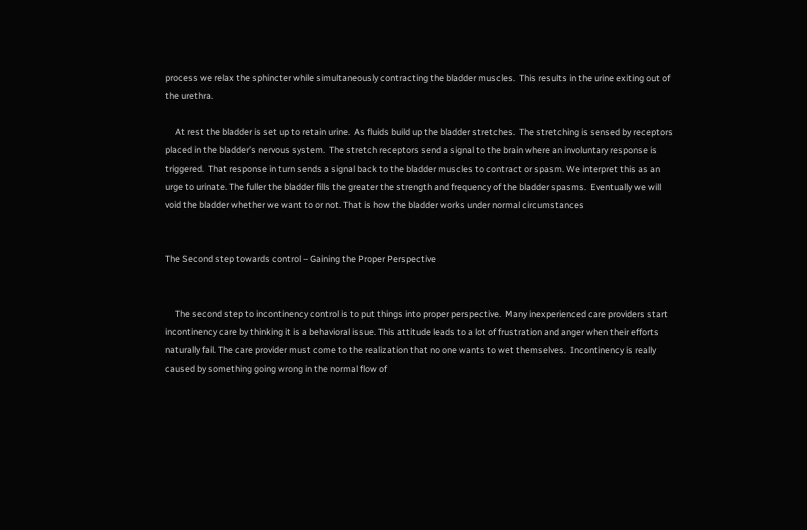process we relax the sphincter while simultaneously contracting the bladder muscles.  This results in the urine exiting out of the urethra.

     At rest the bladder is set up to retain urine.  As fluids build up the bladder stretches.  The stretching is sensed by receptors placed in the bladder’s nervous system.  The stretch receptors send a signal to the brain where an involuntary response is triggered.  That response in turn sends a signal back to the bladder muscles to contract or spasm. We interpret this as an urge to urinate. The fuller the bladder fills the greater the strength and frequency of the bladder spasms.  Eventually we will void the bladder whether we want to or not. That is how the bladder works under normal circumstances


The Second step towards control – Gaining the Proper Perspective


     The second step to incontinency control is to put things into proper perspective.  Many inexperienced care providers start incontinency care by thinking it is a behavioral issue. This attitude leads to a lot of frustration and anger when their efforts naturally fail. The care provider must come to the realization that no one wants to wet themselves.  Incontinency is really caused by something going wrong in the normal flow of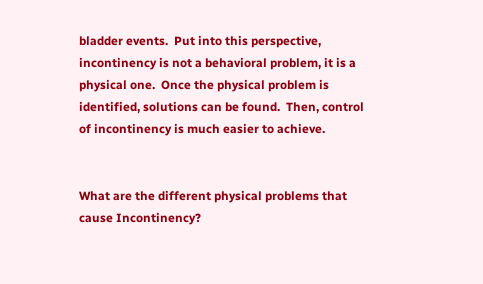bladder events.  Put into this perspective, incontinency is not a behavioral problem, it is a physical one.  Once the physical problem is identified, solutions can be found.  Then, control of incontinency is much easier to achieve.


What are the different physical problems that cause Incontinency?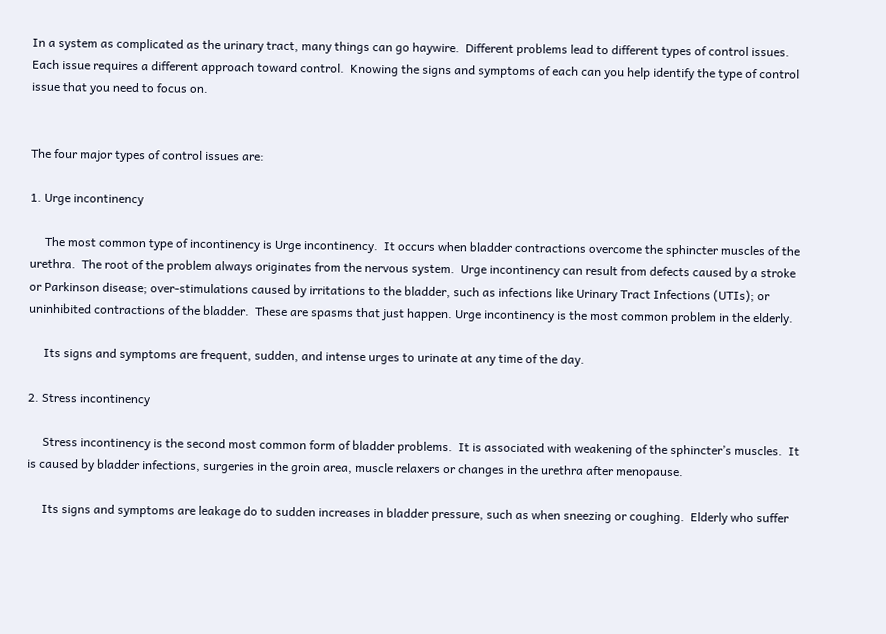In a system as complicated as the urinary tract, many things can go haywire.  Different problems lead to different types of control issues. Each issue requires a different approach toward control.  Knowing the signs and symptoms of each can you help identify the type of control issue that you need to focus on.


The four major types of control issues are:

1. Urge incontinency

     The most common type of incontinency is Urge incontinency.  It occurs when bladder contractions overcome the sphincter muscles of the urethra.  The root of the problem always originates from the nervous system.  Urge incontinency can result from defects caused by a stroke or Parkinson disease; over-stimulations caused by irritations to the bladder, such as infections like Urinary Tract Infections (UTIs); or uninhibited contractions of the bladder.  These are spasms that just happen. Urge incontinency is the most common problem in the elderly.

     Its signs and symptoms are frequent, sudden, and intense urges to urinate at any time of the day.

2. Stress incontinency

     Stress incontinency is the second most common form of bladder problems.  It is associated with weakening of the sphincter’s muscles.  It is caused by bladder infections, surgeries in the groin area, muscle relaxers or changes in the urethra after menopause.

     Its signs and symptoms are leakage do to sudden increases in bladder pressure, such as when sneezing or coughing.  Elderly who suffer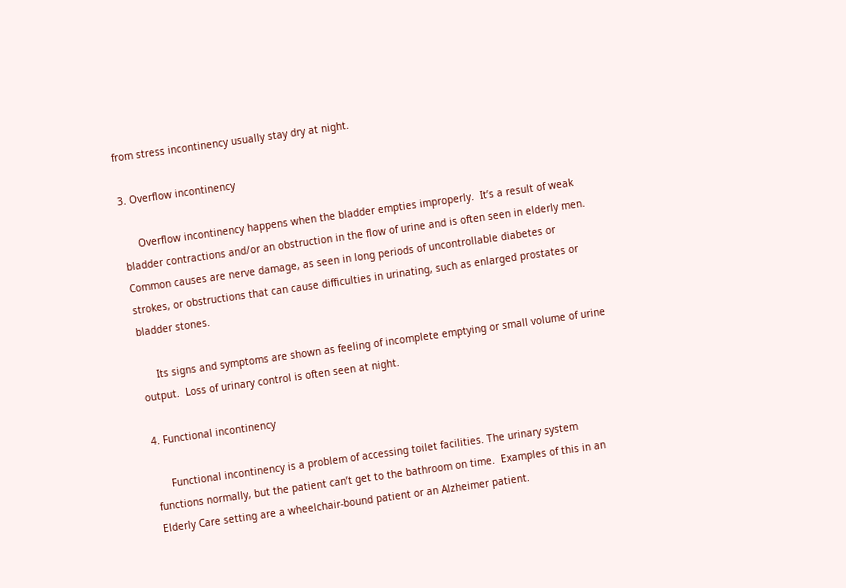from stress incontinency usually stay dry at night.

3. Overflow incontinency

     Overflow incontinency happens when the bladder empties improperly.  It’s a result of weak bladder contractions and/or an obstruction in the flow of urine and is often seen in elderly men.  Common causes are nerve damage, as seen in long periods of uncontrollable diabetes or strokes, or obstructions that can cause difficulties in urinating, such as enlarged prostates or bladder stones.

     Its signs and symptoms are shown as feeling of incomplete emptying or small volume of urine output.  Loss of urinary control is often seen at night.

4. Functional incontinency

     Functional incontinency is a problem of accessing toilet facilities. The urinary system functions normally, but the patient can’t get to the bathroom on time.  Examples of this in an Elderly Care setting are a wheelchair-bound patient or an Alzheimer patient.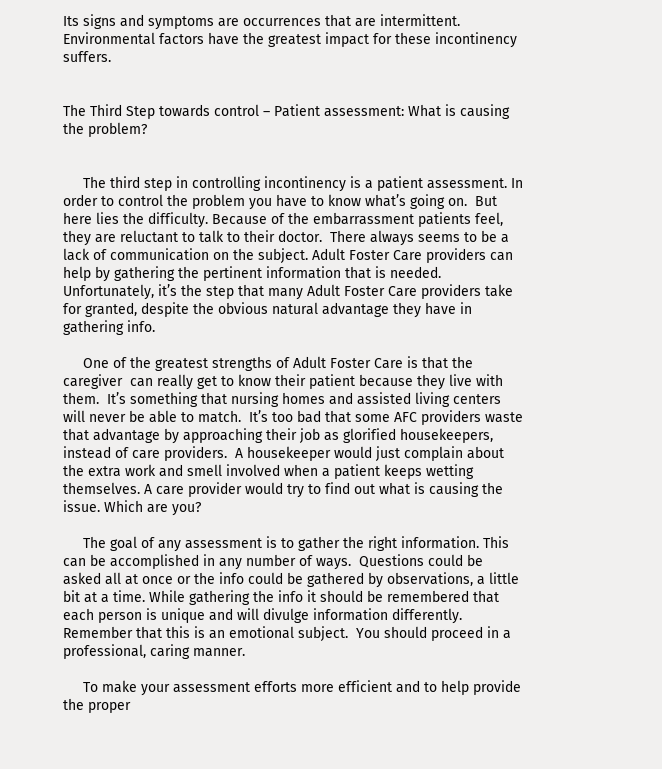Its signs and symptoms are occurrences that are intermittent.  Environmental factors have the greatest impact for these incontinency suffers.


The Third Step towards control – Patient assessment: What is causing the problem?


     The third step in controlling incontinency is a patient assessment. In order to control the problem you have to know what’s going on.  But here lies the difficulty. Because of the embarrassment patients feel, they are reluctant to talk to their doctor.  There always seems to be a lack of communication on the subject. Adult Foster Care providers can help by gathering the pertinent information that is needed.  Unfortunately, it’s the step that many Adult Foster Care providers take for granted, despite the obvious natural advantage they have in gathering info.

     One of the greatest strengths of Adult Foster Care is that the caregiver  can really get to know their patient because they live with them.  It’s something that nursing homes and assisted living centers will never be able to match.  It’s too bad that some AFC providers waste that advantage by approaching their job as glorified housekeepers, instead of care providers.  A housekeeper would just complain about the extra work and smell involved when a patient keeps wetting themselves. A care provider would try to find out what is causing the issue. Which are you?

     The goal of any assessment is to gather the right information. This can be accomplished in any number of ways.  Questions could be asked all at once or the info could be gathered by observations, a little bit at a time. While gathering the info it should be remembered that each person is unique and will divulge information differently.  Remember that this is an emotional subject.  You should proceed in a professional, caring manner.

     To make your assessment efforts more efficient and to help provide the proper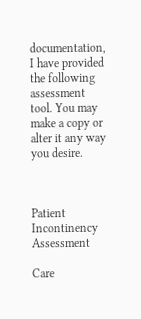documentation, I have provided the following assessment tool. You may make a copy or alter it any way you desire.



Patient Incontinency Assessment

Care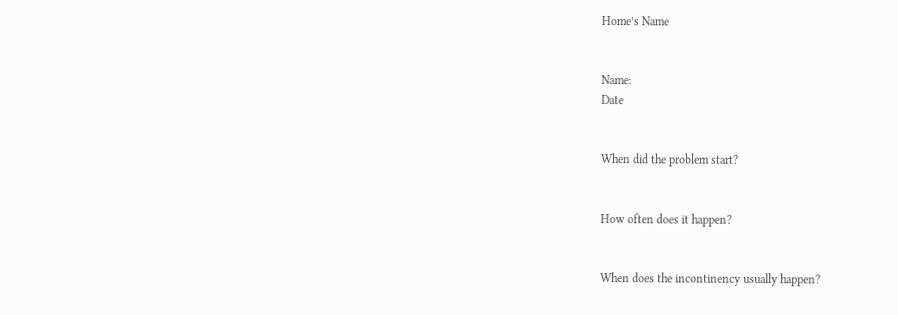Home’s Name


Name:                                                                                                                                                                                                                                                                     Date


When did the problem start?


How often does it happen?


When does the incontinency usually happen?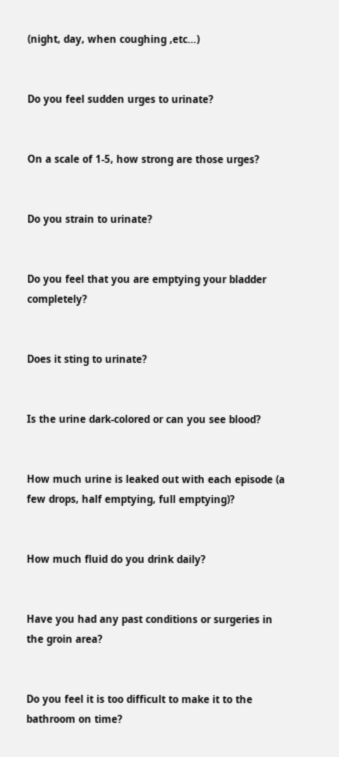(night, day, when coughing ,etc…)


Do you feel sudden urges to urinate?


On a scale of 1-5, how strong are those urges?


Do you strain to urinate?


Do you feel that you are emptying your bladder completely?


Does it sting to urinate?


Is the urine dark-colored or can you see blood?


How much urine is leaked out with each episode (a few drops, half emptying, full emptying)?


How much fluid do you drink daily?


Have you had any past conditions or surgeries in the groin area?


Do you feel it is too difficult to make it to the bathroom on time?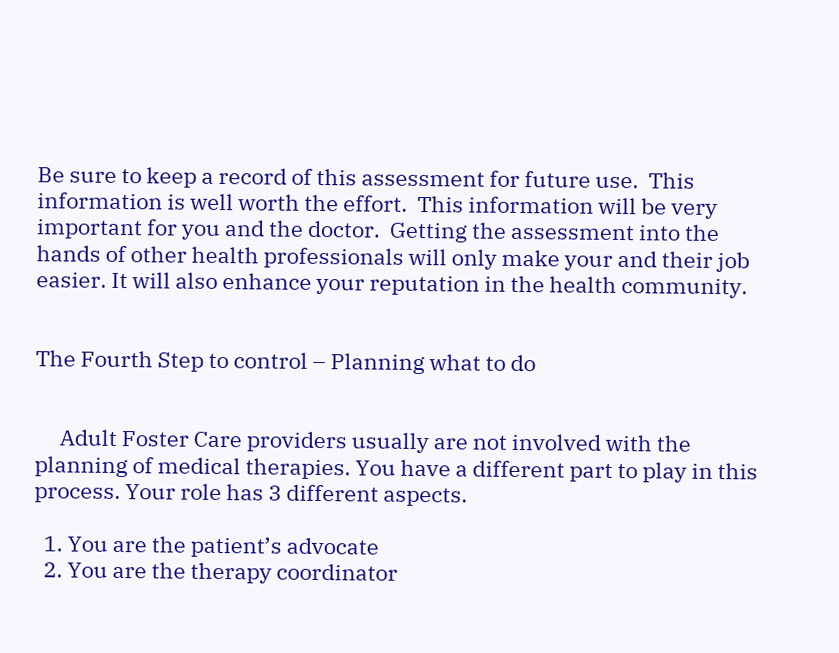Be sure to keep a record of this assessment for future use.  This information is well worth the effort.  This information will be very important for you and the doctor.  Getting the assessment into the hands of other health professionals will only make your and their job easier. It will also enhance your reputation in the health community.


The Fourth Step to control – Planning what to do


     Adult Foster Care providers usually are not involved with the planning of medical therapies. You have a different part to play in this process. Your role has 3 different aspects.

  1. You are the patient’s advocate
  2. You are the therapy coordinator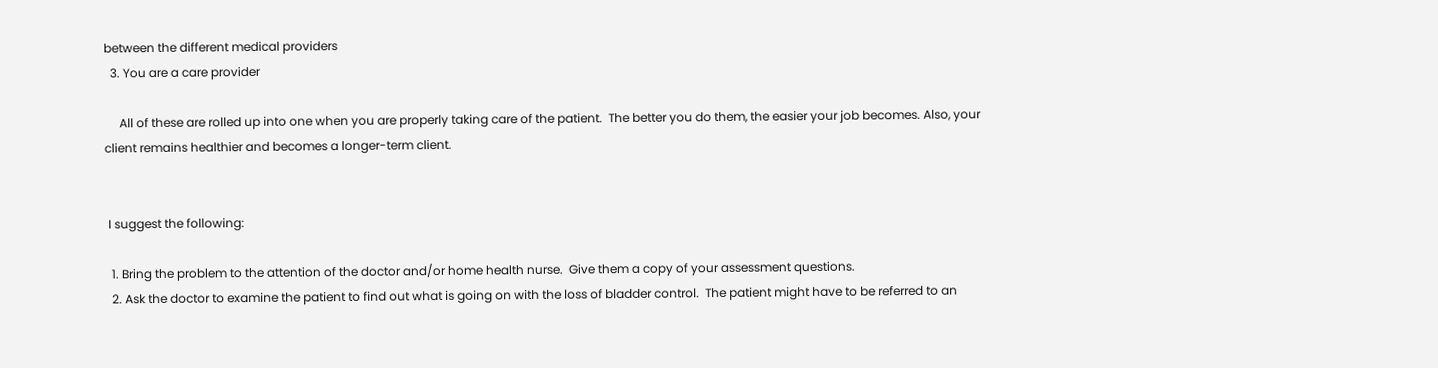between the different medical providers
  3. You are a care provider

     All of these are rolled up into one when you are properly taking care of the patient.  The better you do them, the easier your job becomes. Also, your client remains healthier and becomes a longer-term client.


 I suggest the following:

  1. Bring the problem to the attention of the doctor and/or home health nurse.  Give them a copy of your assessment questions.
  2. Ask the doctor to examine the patient to find out what is going on with the loss of bladder control.  The patient might have to be referred to an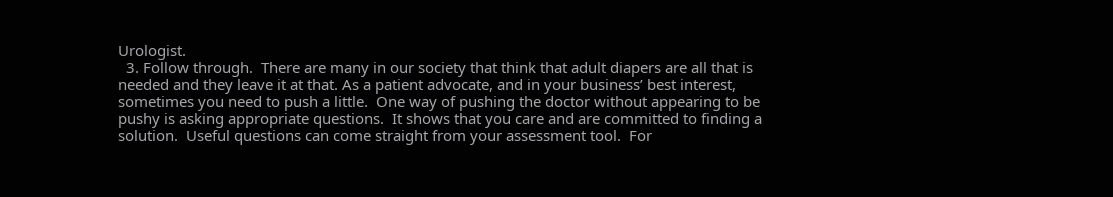Urologist.
  3. Follow through.  There are many in our society that think that adult diapers are all that is needed and they leave it at that. As a patient advocate, and in your business’ best interest, sometimes you need to push a little.  One way of pushing the doctor without appearing to be pushy is asking appropriate questions.  It shows that you care and are committed to finding a solution.  Useful questions can come straight from your assessment tool.  For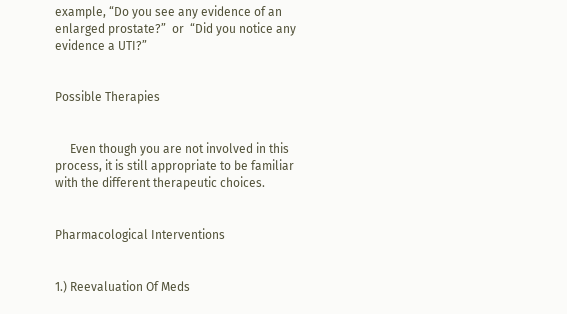example, “Do you see any evidence of an enlarged prostate?”  or  “Did you notice any evidence a UTI?”


Possible Therapies


     Even though you are not involved in this process, it is still appropriate to be familiar with the different therapeutic choices.


Pharmacological Interventions


1.) Reevaluation Of Meds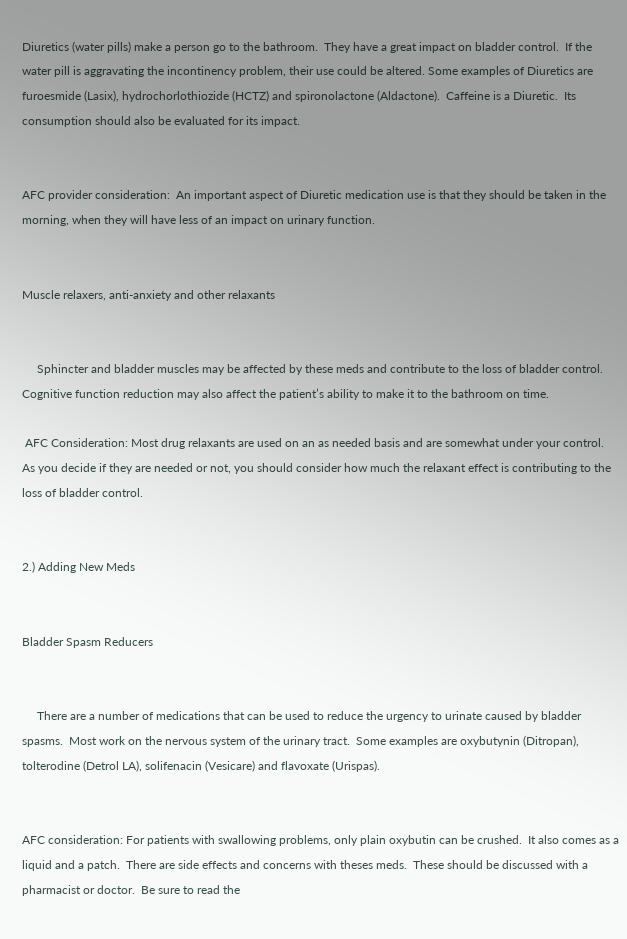Diuretics (water pills) make a person go to the bathroom.  They have a great impact on bladder control.  If the water pill is aggravating the incontinency problem, their use could be altered. Some examples of Diuretics are furoesmide (Lasix), hydrochorlothiozide (HCTZ) and spironolactone (Aldactone).  Caffeine is a Diuretic.  Its consumption should also be evaluated for its impact.


AFC provider consideration:  An important aspect of Diuretic medication use is that they should be taken in the morning, when they will have less of an impact on urinary function.


Muscle relaxers, anti-anxiety and other relaxants


     Sphincter and bladder muscles may be affected by these meds and contribute to the loss of bladder control. Cognitive function reduction may also affect the patient’s ability to make it to the bathroom on time.

 AFC Consideration: Most drug relaxants are used on an as needed basis and are somewhat under your control.  As you decide if they are needed or not, you should consider how much the relaxant effect is contributing to the loss of bladder control.


2.) Adding New Meds


Bladder Spasm Reducers


     There are a number of medications that can be used to reduce the urgency to urinate caused by bladder spasms.  Most work on the nervous system of the urinary tract.  Some examples are oxybutynin (Ditropan), tolterodine (Detrol LA), solifenacin (Vesicare) and flavoxate (Urispas).


AFC consideration: For patients with swallowing problems, only plain oxybutin can be crushed.  It also comes as a liquid and a patch.  There are side effects and concerns with theses meds.  These should be discussed with a pharmacist or doctor.  Be sure to read the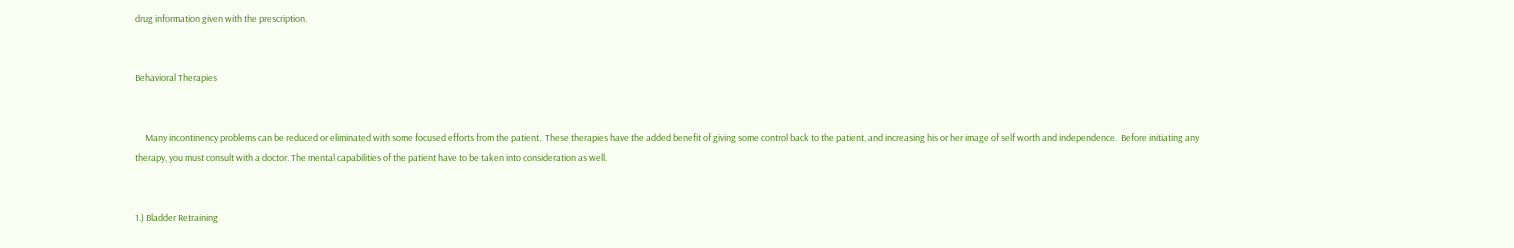drug information given with the prescription.


Behavioral Therapies


     Many incontinency problems can be reduced or eliminated with some focused efforts from the patient.  These therapies have the added benefit of giving some control back to the patient, and increasing his or her image of self worth and independence.  Before initiating any therapy, you must consult with a doctor. The mental capabilities of the patient have to be taken into consideration as well.


1.) Bladder Retraining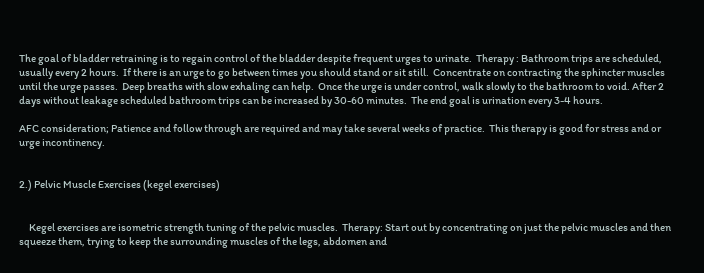The goal of bladder retraining is to regain control of the bladder despite frequent urges to urinate.  Therapy : Bathroom trips are scheduled, usually every 2 hours.  If there is an urge to go between times you should stand or sit still.  Concentrate on contracting the sphincter muscles until the urge passes.  Deep breaths with slow exhaling can help.  Once the urge is under control, walk slowly to the bathroom to void. After 2 days without leakage scheduled bathroom trips can be increased by 30-60 minutes.  The end goal is urination every 3-4 hours.

AFC consideration; Patience and follow through are required and may take several weeks of practice.  This therapy is good for stress and or urge incontinency.


2.) Pelvic Muscle Exercises (kegel exercises)


     Kegel exercises are isometric strength tuning of the pelvic muscles.  Therapy: Start out by concentrating on just the pelvic muscles and then squeeze them, trying to keep the surrounding muscles of the legs, abdomen and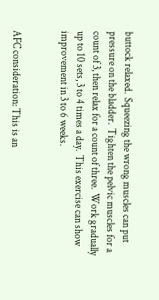buttock relaxed.  Squeezing the wrong muscles can put pressure on the bladder.  Tighten the pelvic muscles for a count of 3, then relax for a count of three.  Work gradually up to 10 sets, 3 to 4 times a day.  This exercise can show improvement in 3 to 6 weeks.


AFC consideration: This is an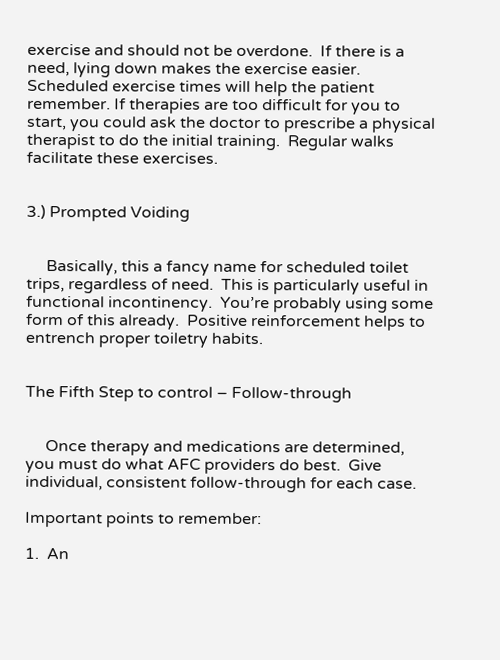exercise and should not be overdone.  If there is a need, lying down makes the exercise easier. Scheduled exercise times will help the patient remember. If therapies are too difficult for you to start, you could ask the doctor to prescribe a physical therapist to do the initial training.  Regular walks facilitate these exercises.


3.) Prompted Voiding


     Basically, this a fancy name for scheduled toilet trips, regardless of need.  This is particularly useful in functional incontinency.  You’re probably using some form of this already.  Positive reinforcement helps to entrench proper toiletry habits.


The Fifth Step to control – Follow-through


     Once therapy and medications are determined, you must do what AFC providers do best.  Give individual, consistent follow-through for each case.

Important points to remember:

1.  An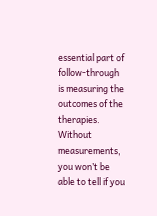essential part of follow-through is measuring the outcomes of the therapies. Without measurements, you won’t be able to tell if you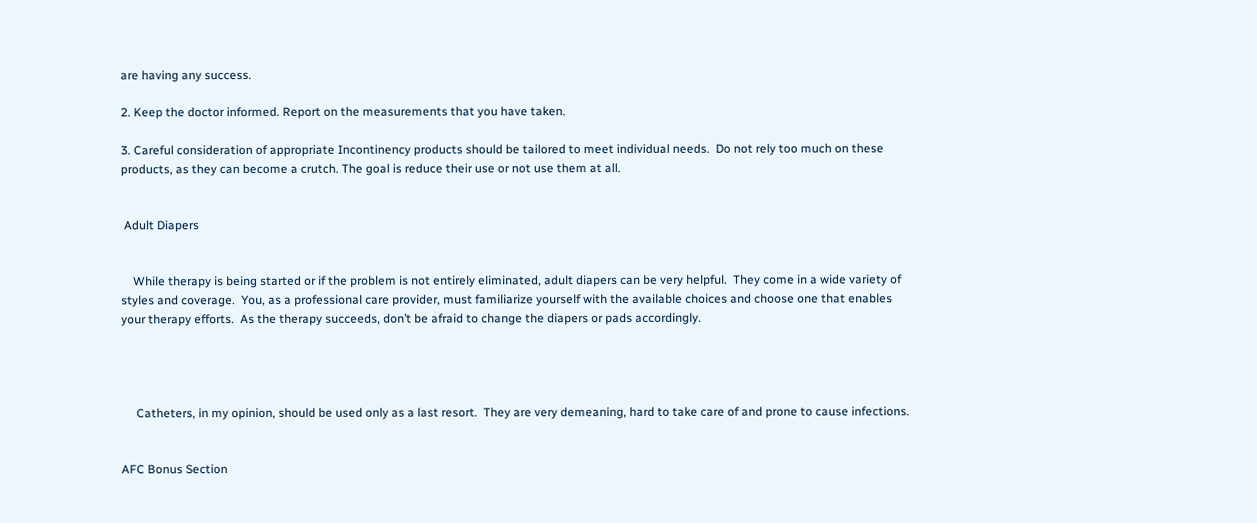are having any success.

2. Keep the doctor informed. Report on the measurements that you have taken.

3. Careful consideration of appropriate Incontinency products should be tailored to meet individual needs.  Do not rely too much on these products, as they can become a crutch. The goal is reduce their use or not use them at all.


 Adult Diapers


    While therapy is being started or if the problem is not entirely eliminated, adult diapers can be very helpful.  They come in a wide variety of styles and coverage.  You, as a professional care provider, must familiarize yourself with the available choices and choose one that enables your therapy efforts.  As the therapy succeeds, don’t be afraid to change the diapers or pads accordingly.




     Catheters, in my opinion, should be used only as a last resort.  They are very demeaning, hard to take care of and prone to cause infections.


AFC Bonus Section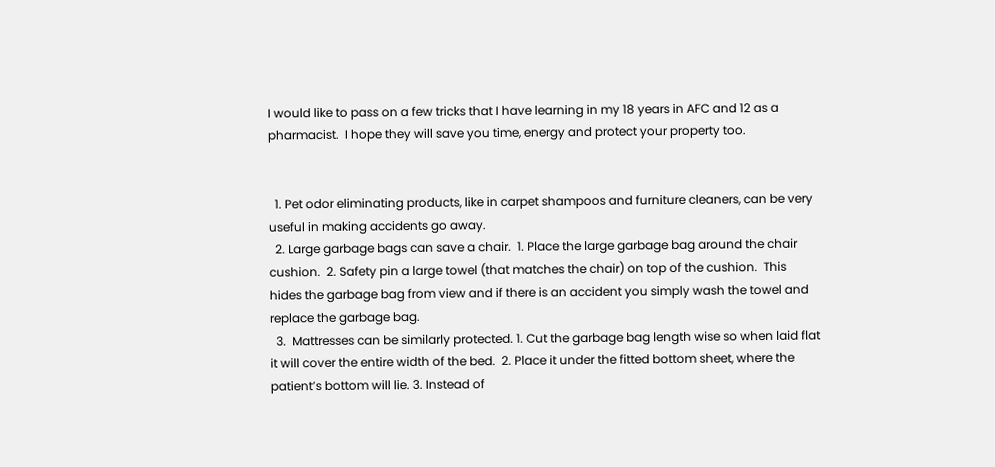I would like to pass on a few tricks that I have learning in my 18 years in AFC and 12 as a pharmacist.  I hope they will save you time, energy and protect your property too.


  1. Pet odor eliminating products, like in carpet shampoos and furniture cleaners, can be very useful in making accidents go away.
  2. Large garbage bags can save a chair.  1. Place the large garbage bag around the chair cushion.  2. Safety pin a large towel (that matches the chair) on top of the cushion.  This hides the garbage bag from view and if there is an accident you simply wash the towel and replace the garbage bag.
  3.  Mattresses can be similarly protected. 1. Cut the garbage bag length wise so when laid flat it will cover the entire width of the bed.  2. Place it under the fitted bottom sheet, where the patient’s bottom will lie. 3. Instead of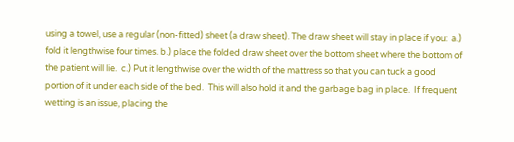using a towel, use a regular (non-fitted) sheet (a draw sheet). The draw sheet will stay in place if you:  a.) fold it lengthwise four times. b.) place the folded draw sheet over the bottom sheet where the bottom of the patient will lie.  c.) Put it lengthwise over the width of the mattress so that you can tuck a good portion of it under each side of the bed.  This will also hold it and the garbage bag in place.  If frequent wetting is an issue, placing the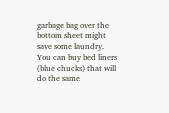garbage bag over the bottom sheet might save some laundry.  You can buy bed liners (blue chucks) that will do the same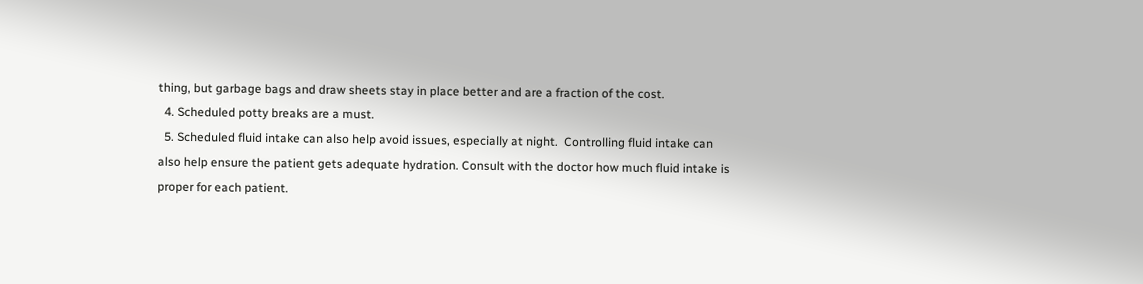thing, but garbage bags and draw sheets stay in place better and are a fraction of the cost.
  4. Scheduled potty breaks are a must.
  5. Scheduled fluid intake can also help avoid issues, especially at night.  Controlling fluid intake can also help ensure the patient gets adequate hydration. Consult with the doctor how much fluid intake is proper for each patient.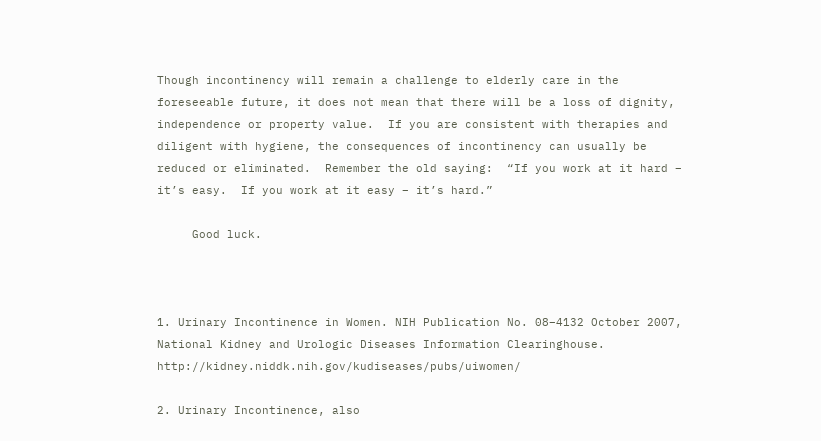Though incontinency will remain a challenge to elderly care in the foreseeable future, it does not mean that there will be a loss of dignity, independence or property value.  If you are consistent with therapies and diligent with hygiene, the consequences of incontinency can usually be reduced or eliminated.  Remember the old saying:  “If you work at it hard – it’s easy.  If you work at it easy – it’s hard.”

     Good luck.



1. Urinary Incontinence in Women. NIH Publication No. 08–4132 October 2007, National Kidney and Urologic Diseases Information Clearinghouse. http://kidney.niddk.nih.gov/kudiseases/pubs/uiwomen/

2. Urinary Incontinence, also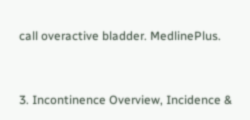call overactive bladder. MedlinePlus.


3. Incontinence Overview, Incidence &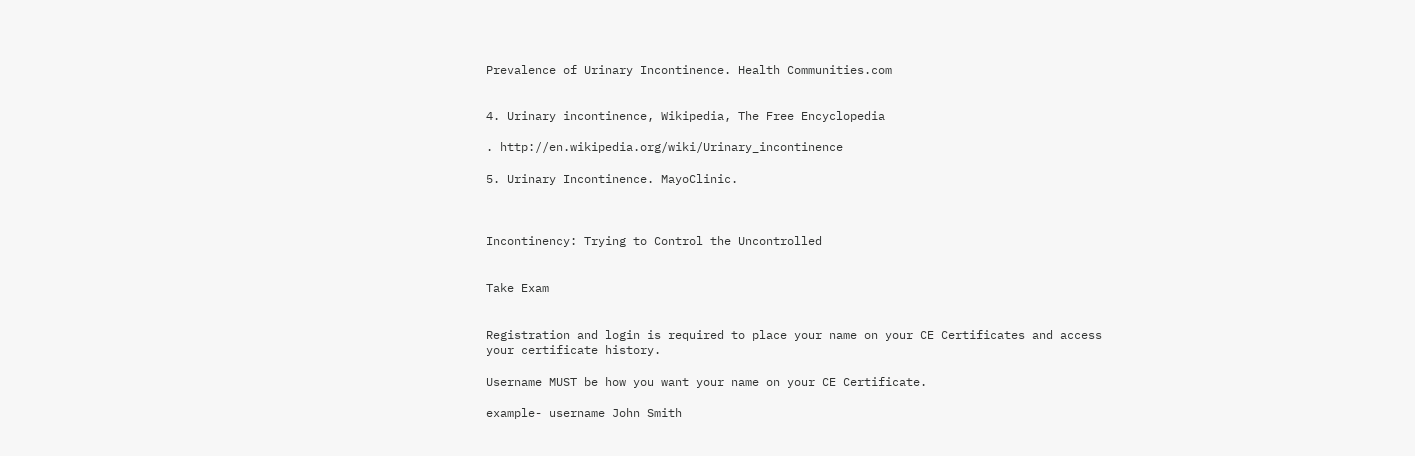Prevalence of Urinary Incontinence. Health Communities.com


4. Urinary incontinence, Wikipedia, The Free Encyclopedia

. http://en.wikipedia.org/wiki/Urinary_incontinence

5. Urinary Incontinence. MayoClinic.



Incontinency: Trying to Control the Uncontrolled


Take Exam


Registration and login is required to place your name on your CE Certificates and access your certificate history.

Username MUST be how you want your name on your CE Certificate.

example- username John Smith